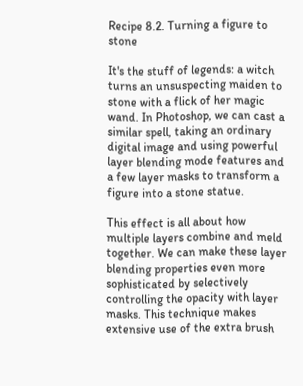Recipe 8.2. Turning a figure to stone

It's the stuff of legends: a witch turns an unsuspecting maiden to stone with a flick of her magic wand. In Photoshop, we can cast a similar spell, taking an ordinary digital image and using powerful layer blending mode features and a few layer masks to transform a figure into a stone statue.

This effect is all about how multiple layers combine and meld together. We can make these layer blending properties even more sophisticated by selectively controlling the opacity with layer masks. This technique makes extensive use of the extra brush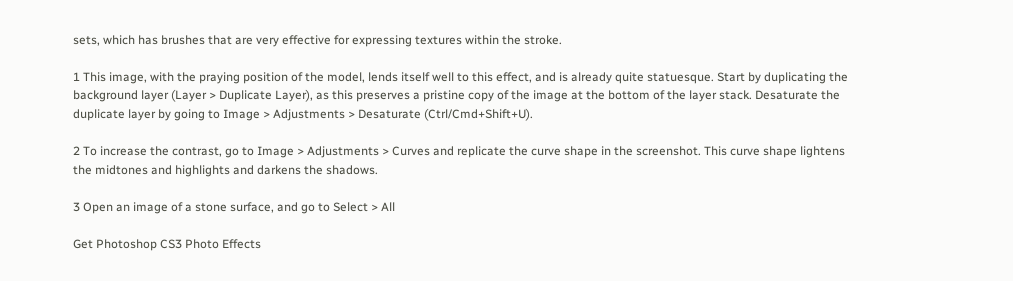sets, which has brushes that are very effective for expressing textures within the stroke.

1 This image, with the praying position of the model, lends itself well to this effect, and is already quite statuesque. Start by duplicating the background layer (Layer > Duplicate Layer), as this preserves a pristine copy of the image at the bottom of the layer stack. Desaturate the duplicate layer by going to Image > Adjustments > Desaturate (Ctrl/Cmd+Shift+U).

2 To increase the contrast, go to Image > Adjustments > Curves and replicate the curve shape in the screenshot. This curve shape lightens the midtones and highlights and darkens the shadows.

3 Open an image of a stone surface, and go to Select > All

Get Photoshop CS3 Photo Effects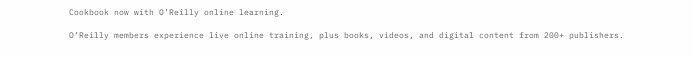Cookbook now with O’Reilly online learning.

O’Reilly members experience live online training, plus books, videos, and digital content from 200+ publishers.